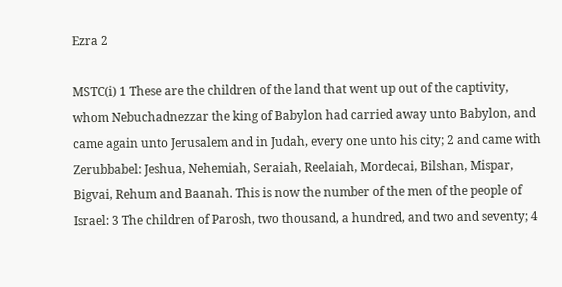Ezra 2

MSTC(i) 1 These are the children of the land that went up out of the captivity, whom Nebuchadnezzar the king of Babylon had carried away unto Babylon, and came again unto Jerusalem and in Judah, every one unto his city; 2 and came with Zerubbabel: Jeshua, Nehemiah, Seraiah, Reelaiah, Mordecai, Bilshan, Mispar, Bigvai, Rehum and Baanah. This is now the number of the men of the people of Israel: 3 The children of Parosh, two thousand, a hundred, and two and seventy; 4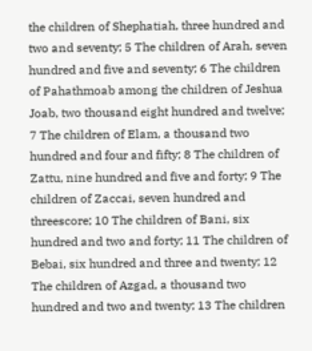the children of Shephatiah, three hundred and two and seventy; 5 The children of Arah, seven hundred and five and seventy; 6 The children of Pahathmoab among the children of Jeshua Joab, two thousand eight hundred and twelve; 7 The children of Elam, a thousand two hundred and four and fifty; 8 The children of Zattu, nine hundred and five and forty; 9 The children of Zaccai, seven hundred and threescore; 10 The children of Bani, six hundred and two and forty; 11 The children of Bebai, six hundred and three and twenty; 12 The children of Azgad, a thousand two hundred and two and twenty; 13 The children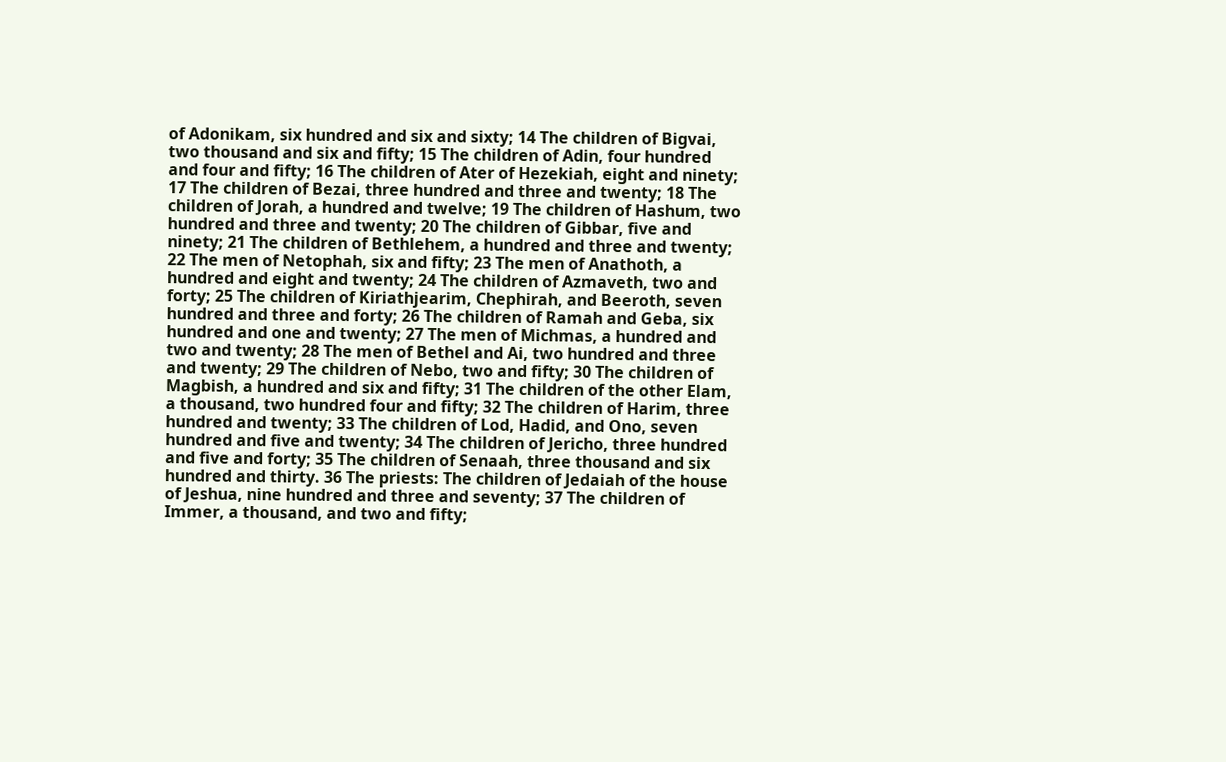of Adonikam, six hundred and six and sixty; 14 The children of Bigvai, two thousand and six and fifty; 15 The children of Adin, four hundred and four and fifty; 16 The children of Ater of Hezekiah, eight and ninety; 17 The children of Bezai, three hundred and three and twenty; 18 The children of Jorah, a hundred and twelve; 19 The children of Hashum, two hundred and three and twenty; 20 The children of Gibbar, five and ninety; 21 The children of Bethlehem, a hundred and three and twenty; 22 The men of Netophah, six and fifty; 23 The men of Anathoth, a hundred and eight and twenty; 24 The children of Azmaveth, two and forty; 25 The children of Kiriathjearim, Chephirah, and Beeroth, seven hundred and three and forty; 26 The children of Ramah and Geba, six hundred and one and twenty; 27 The men of Michmas, a hundred and two and twenty; 28 The men of Bethel and Ai, two hundred and three and twenty; 29 The children of Nebo, two and fifty; 30 The children of Magbish, a hundred and six and fifty; 31 The children of the other Elam, a thousand, two hundred four and fifty; 32 The children of Harim, three hundred and twenty; 33 The children of Lod, Hadid, and Ono, seven hundred and five and twenty; 34 The children of Jericho, three hundred and five and forty; 35 The children of Senaah, three thousand and six hundred and thirty. 36 The priests: The children of Jedaiah of the house of Jeshua, nine hundred and three and seventy; 37 The children of Immer, a thousand, and two and fifty;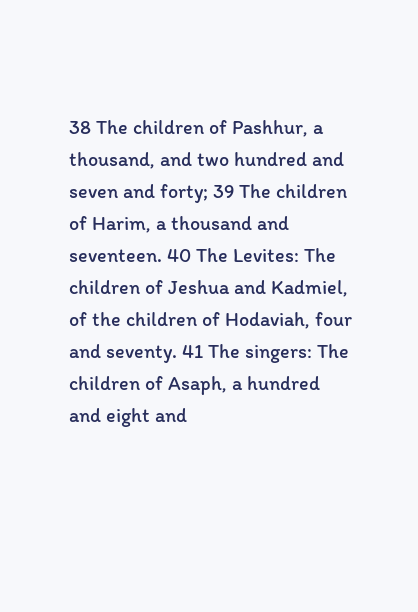38 The children of Pashhur, a thousand, and two hundred and seven and forty; 39 The children of Harim, a thousand and seventeen. 40 The Levites: The children of Jeshua and Kadmiel, of the children of Hodaviah, four and seventy. 41 The singers: The children of Asaph, a hundred and eight and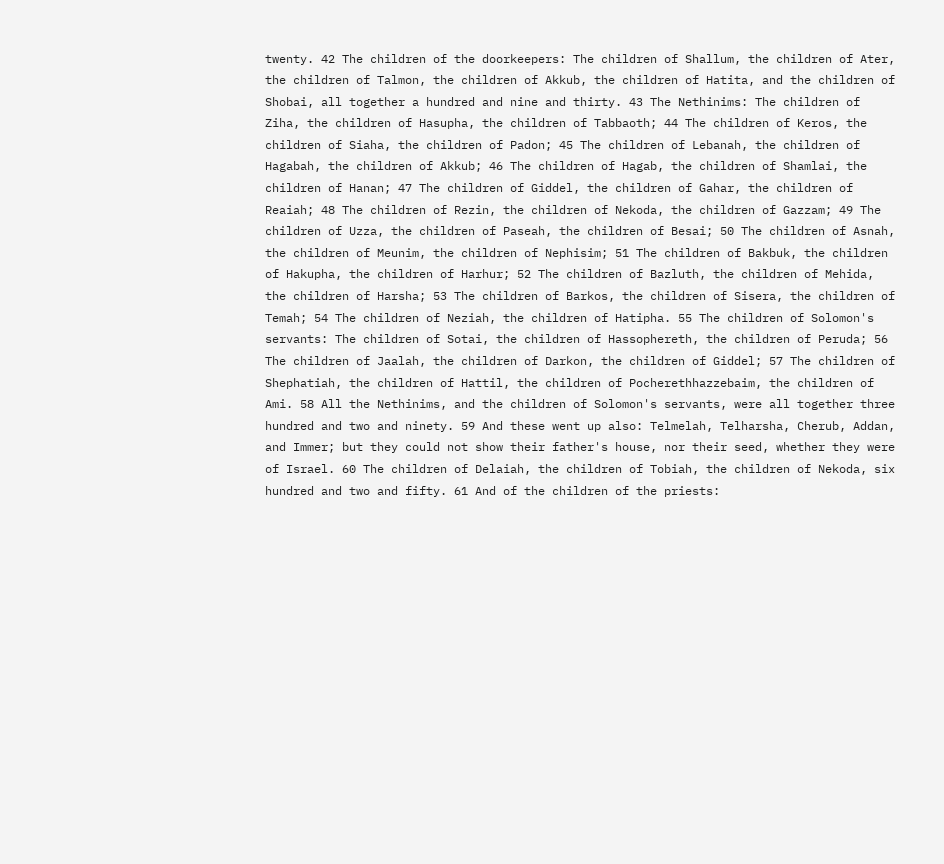twenty. 42 The children of the doorkeepers: The children of Shallum, the children of Ater, the children of Talmon, the children of Akkub, the children of Hatita, and the children of Shobai, all together a hundred and nine and thirty. 43 The Nethinims: The children of Ziha, the children of Hasupha, the children of Tabbaoth; 44 The children of Keros, the children of Siaha, the children of Padon; 45 The children of Lebanah, the children of Hagabah, the children of Akkub; 46 The children of Hagab, the children of Shamlai, the children of Hanan; 47 The children of Giddel, the children of Gahar, the children of Reaiah; 48 The children of Rezin, the children of Nekoda, the children of Gazzam; 49 The children of Uzza, the children of Paseah, the children of Besai; 50 The children of Asnah, the children of Meunim, the children of Nephisim; 51 The children of Bakbuk, the children of Hakupha, the children of Harhur; 52 The children of Bazluth, the children of Mehida, the children of Harsha; 53 The children of Barkos, the children of Sisera, the children of Temah; 54 The children of Neziah, the children of Hatipha. 55 The children of Solomon's servants: The children of Sotai, the children of Hassophereth, the children of Peruda; 56 The children of Jaalah, the children of Darkon, the children of Giddel; 57 The children of Shephatiah, the children of Hattil, the children of Pocherethhazzebaim, the children of Ami. 58 All the Nethinims, and the children of Solomon's servants, were all together three hundred and two and ninety. 59 And these went up also: Telmelah, Telharsha, Cherub, Addan, and Immer; but they could not show their father's house, nor their seed, whether they were of Israel. 60 The children of Delaiah, the children of Tobiah, the children of Nekoda, six hundred and two and fifty. 61 And of the children of the priests: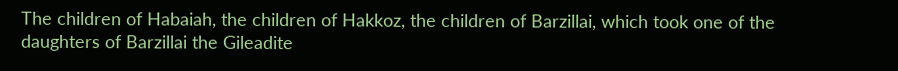The children of Habaiah, the children of Hakkoz, the children of Barzillai, which took one of the daughters of Barzillai the Gileadite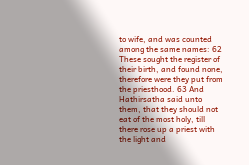to wife, and was counted among the same names: 62 These sought the register of their birth, and found none, therefore were they put from the priesthood. 63 And Hathirsatha said unto them, that they should not eat of the most holy, till there rose up a priest with the light and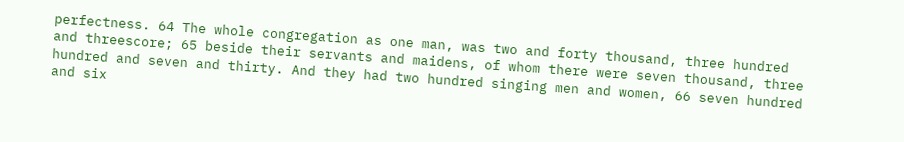perfectness. 64 The whole congregation as one man, was two and forty thousand, three hundred and threescore; 65 beside their servants and maidens, of whom there were seven thousand, three hundred and seven and thirty. And they had two hundred singing men and women, 66 seven hundred and six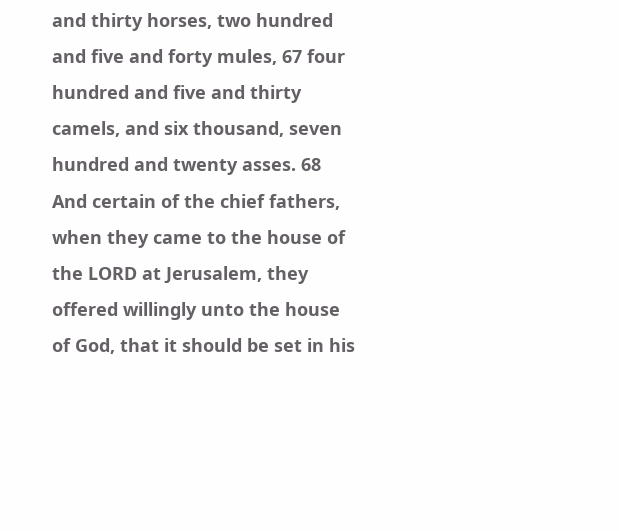and thirty horses, two hundred and five and forty mules, 67 four hundred and five and thirty camels, and six thousand, seven hundred and twenty asses. 68 And certain of the chief fathers, when they came to the house of the LORD at Jerusalem, they offered willingly unto the house of God, that it should be set in his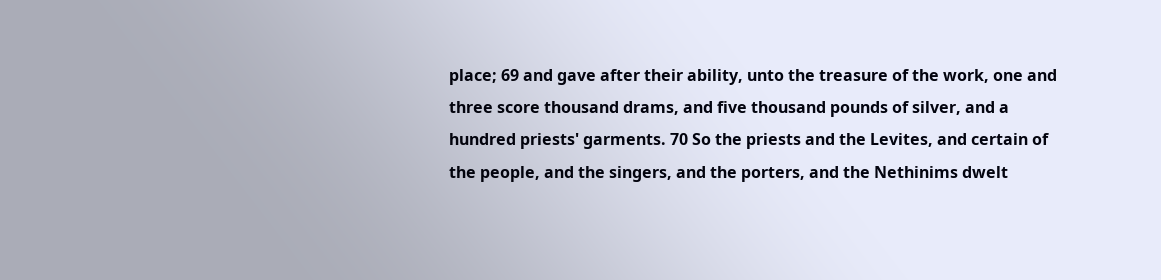place; 69 and gave after their ability, unto the treasure of the work, one and three score thousand drams, and five thousand pounds of silver, and a hundred priests' garments. 70 So the priests and the Levites, and certain of the people, and the singers, and the porters, and the Nethinims dwelt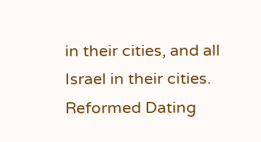in their cities, and all Israel in their cities.
Reformed Dating